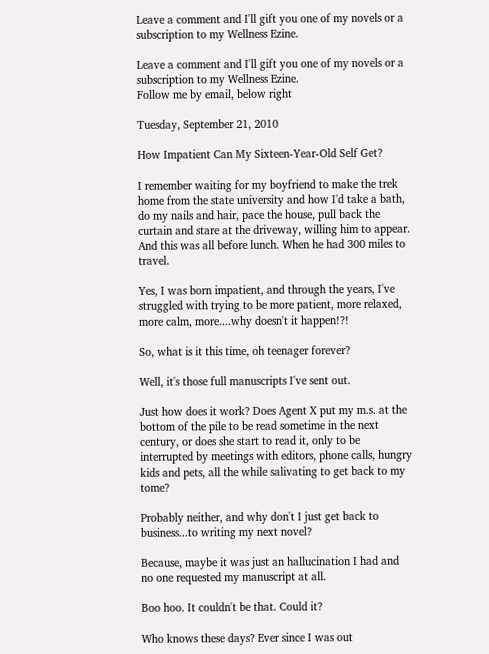Leave a comment and I'll gift you one of my novels or a subscription to my Wellness Ezine.

Leave a comment and I'll gift you one of my novels or a subscription to my Wellness Ezine.
Follow me by email, below right

Tuesday, September 21, 2010

How Impatient Can My Sixteen-Year-Old Self Get?

I remember waiting for my boyfriend to make the trek home from the state university and how I'd take a bath, do my nails and hair, pace the house, pull back the curtain and stare at the driveway, willing him to appear. And this was all before lunch. When he had 300 miles to travel.

Yes, I was born impatient, and through the years, I've struggled with trying to be more patient, more relaxed, more calm, more....why doesn't it happen!?!

So, what is it this time, oh teenager forever?

Well, it's those full manuscripts I've sent out.

Just how does it work? Does Agent X put my m.s. at the bottom of the pile to be read sometime in the next century, or does she start to read it, only to be interrupted by meetings with editors, phone calls, hungry kids and pets, all the while salivating to get back to my tome?

Probably neither, and why don't I just get back to business...to writing my next novel?

Because, maybe it was just an hallucination I had and no one requested my manuscript at all.

Boo hoo. It couldn't be that. Could it?

Who knows these days? Ever since I was out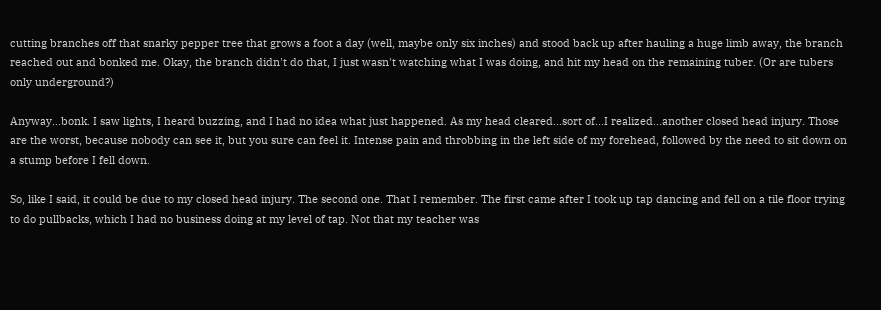cutting branches off that snarky pepper tree that grows a foot a day (well, maybe only six inches) and stood back up after hauling a huge limb away, the branch reached out and bonked me. Okay, the branch didn't do that, I just wasn't watching what I was doing, and hit my head on the remaining tuber. (Or are tubers only underground?)

Anyway...bonk. I saw lights, I heard buzzing, and I had no idea what just happened. As my head cleared...sort of...I realized...another closed head injury. Those are the worst, because nobody can see it, but you sure can feel it. Intense pain and throbbing in the left side of my forehead, followed by the need to sit down on a stump before I fell down.

So, like I said, it could be due to my closed head injury. The second one. That I remember. The first came after I took up tap dancing and fell on a tile floor trying to do pullbacks, which I had no business doing at my level of tap. Not that my teacher was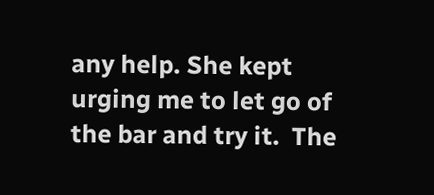any help. She kept urging me to let go of the bar and try it.  The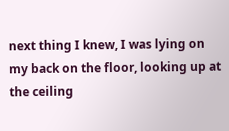next thing I knew, I was lying on my back on the floor, looking up at the ceiling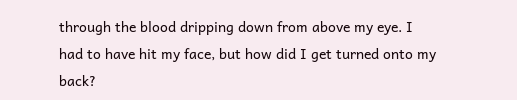through the blood dripping down from above my eye. I had to have hit my face, but how did I get turned onto my back?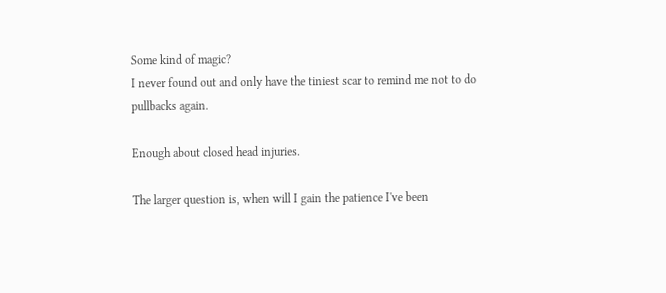Some kind of magic?
I never found out and only have the tiniest scar to remind me not to do pullbacks again.

Enough about closed head injuries.

The larger question is, when will I gain the patience I've been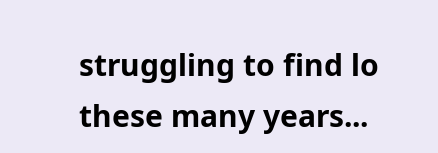struggling to find lo these many years...